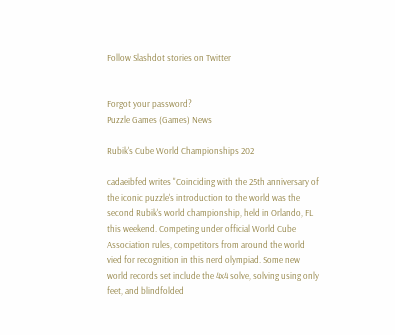Follow Slashdot stories on Twitter


Forgot your password?
Puzzle Games (Games) News

Rubik's Cube World Championships 202

cadaeibfed writes "Coinciding with the 25th anniversary of the iconic puzzle's introduction to the world was the second Rubik's world championship, held in Orlando, FL this weekend. Competing under official World Cube Association rules, competitors from around the world vied for recognition in this nerd olympiad. Some new world records set include the 4x4 solve, solving using only feet, and blindfolded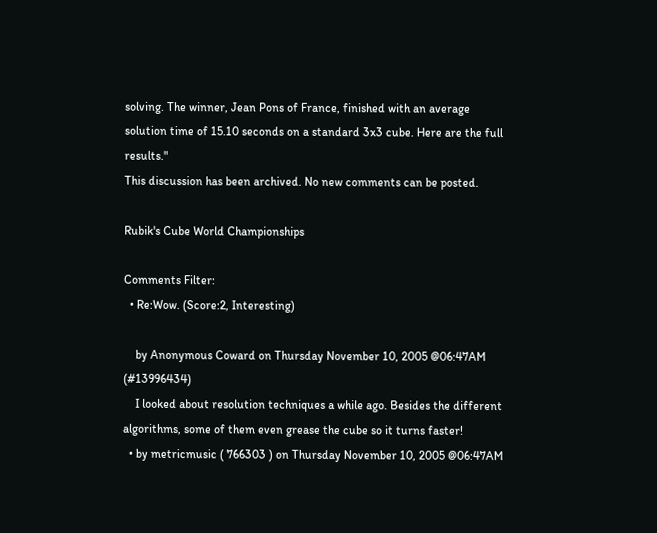solving. The winner, Jean Pons of France, finished with an average solution time of 15.10 seconds on a standard 3x3 cube. Here are the full results."
This discussion has been archived. No new comments can be posted.

Rubik's Cube World Championships

Comments Filter:
  • Re:Wow. (Score:2, Interesting)

    by Anonymous Coward on Thursday November 10, 2005 @06:47AM (#13996434)
    I looked about resolution techniques a while ago. Besides the different algorithms, some of them even grease the cube so it turns faster!
  • by metricmusic ( 766303 ) on Thursday November 10, 2005 @06:47AM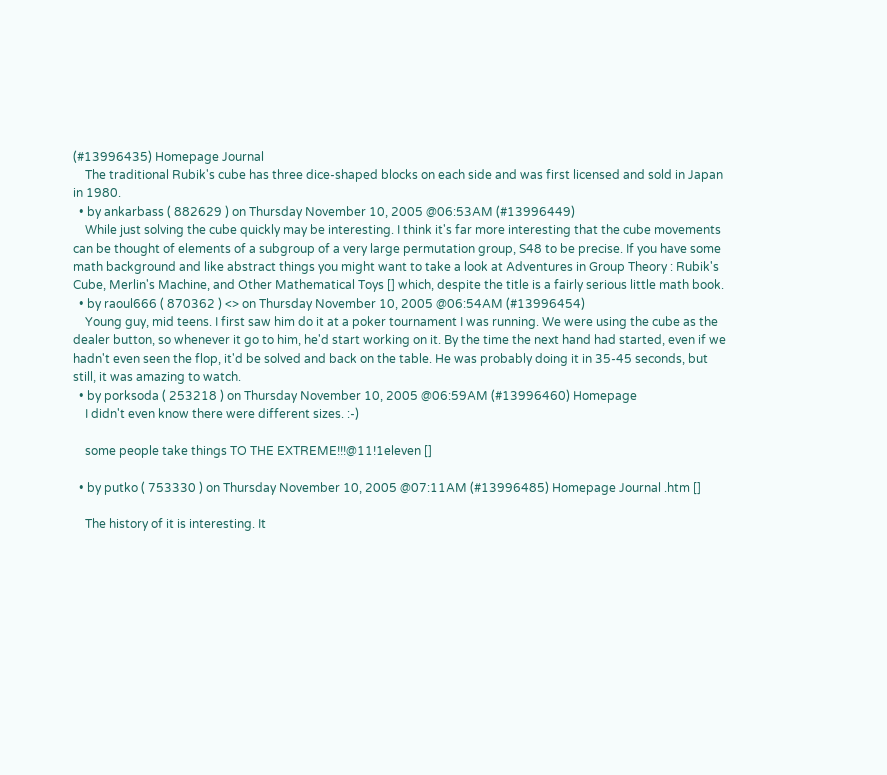(#13996435) Homepage Journal
    The traditional Rubik's cube has three dice-shaped blocks on each side and was first licensed and sold in Japan in 1980.
  • by ankarbass ( 882629 ) on Thursday November 10, 2005 @06:53AM (#13996449)
    While just solving the cube quickly may be interesting. I think it's far more interesting that the cube movements can be thought of elements of a subgroup of a very large permutation group, S48 to be precise. If you have some math background and like abstract things you might want to take a look at Adventures in Group Theory : Rubik's Cube, Merlin's Machine, and Other Mathematical Toys [] which, despite the title is a fairly serious little math book.
  • by raoul666 ( 870362 ) <> on Thursday November 10, 2005 @06:54AM (#13996454)
    Young guy, mid teens. I first saw him do it at a poker tournament I was running. We were using the cube as the dealer button, so whenever it go to him, he'd start working on it. By the time the next hand had started, even if we hadn't even seen the flop, it'd be solved and back on the table. He was probably doing it in 35-45 seconds, but still, it was amazing to watch.
  • by porksoda ( 253218 ) on Thursday November 10, 2005 @06:59AM (#13996460) Homepage
    I didn't even know there were different sizes. :-)

    some people take things TO THE EXTREME!!!@11!1eleven []

  • by putko ( 753330 ) on Thursday November 10, 2005 @07:11AM (#13996485) Homepage Journal .htm []

    The history of it is interesting. It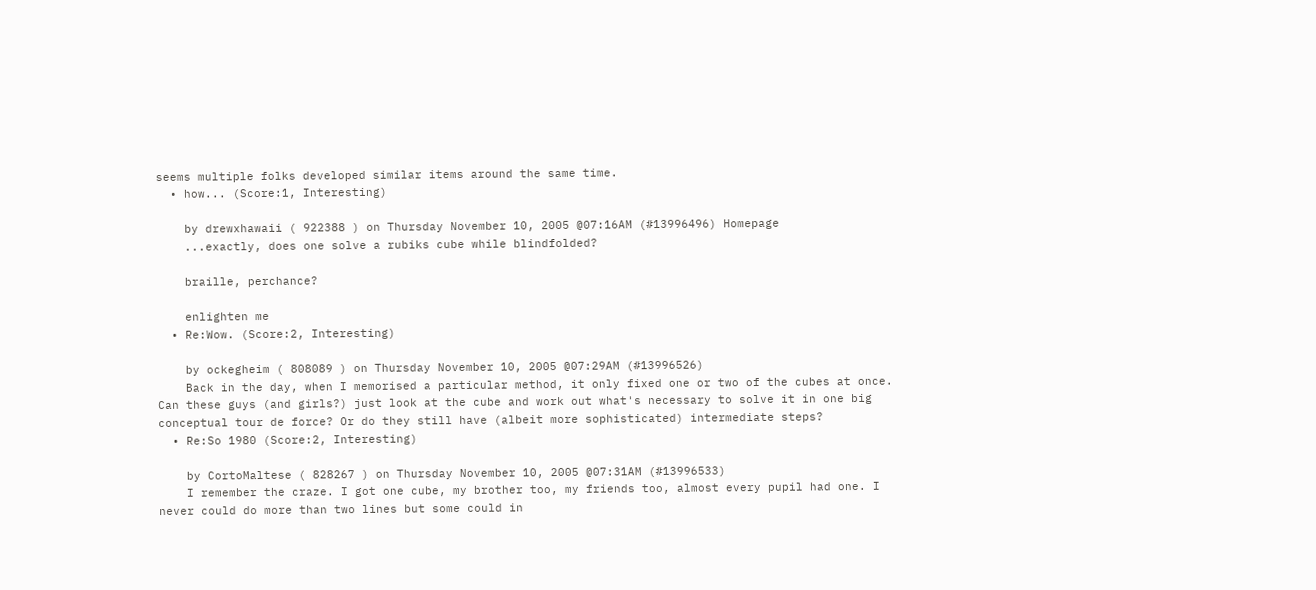seems multiple folks developed similar items around the same time.
  • how... (Score:1, Interesting)

    by drewxhawaii ( 922388 ) on Thursday November 10, 2005 @07:16AM (#13996496) Homepage
    ...exactly, does one solve a rubiks cube while blindfolded?

    braille, perchance?

    enlighten me
  • Re:Wow. (Score:2, Interesting)

    by ockegheim ( 808089 ) on Thursday November 10, 2005 @07:29AM (#13996526)
    Back in the day, when I memorised a particular method, it only fixed one or two of the cubes at once. Can these guys (and girls?) just look at the cube and work out what's necessary to solve it in one big conceptual tour de force? Or do they still have (albeit more sophisticated) intermediate steps?
  • Re:So 1980 (Score:2, Interesting)

    by CortoMaltese ( 828267 ) on Thursday November 10, 2005 @07:31AM (#13996533)
    I remember the craze. I got one cube, my brother too, my friends too, almost every pupil had one. I never could do more than two lines but some could in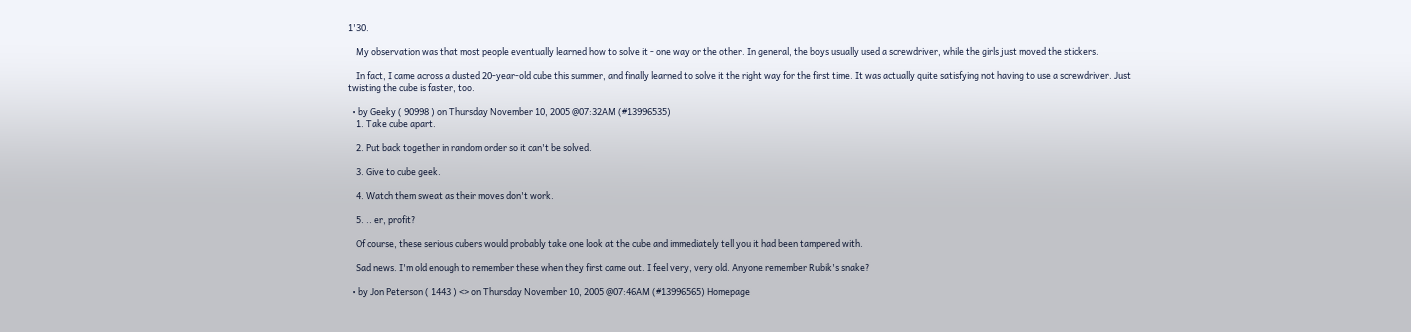1'30.

    My observation was that most people eventually learned how to solve it - one way or the other. In general, the boys usually used a screwdriver, while the girls just moved the stickers.

    In fact, I came across a dusted 20-year-old cube this summer, and finally learned to solve it the right way for the first time. It was actually quite satisfying not having to use a screwdriver. Just twisting the cube is faster, too.

  • by Geeky ( 90998 ) on Thursday November 10, 2005 @07:32AM (#13996535)
    1. Take cube apart.

    2. Put back together in random order so it can't be solved.

    3. Give to cube geek.

    4. Watch them sweat as their moves don't work.

    5. .. er, profit?

    Of course, these serious cubers would probably take one look at the cube and immediately tell you it had been tampered with.

    Sad news. I'm old enough to remember these when they first came out. I feel very, very old. Anyone remember Rubik's snake?

  • by Jon Peterson ( 1443 ) <> on Thursday November 10, 2005 @07:46AM (#13996565) Homepage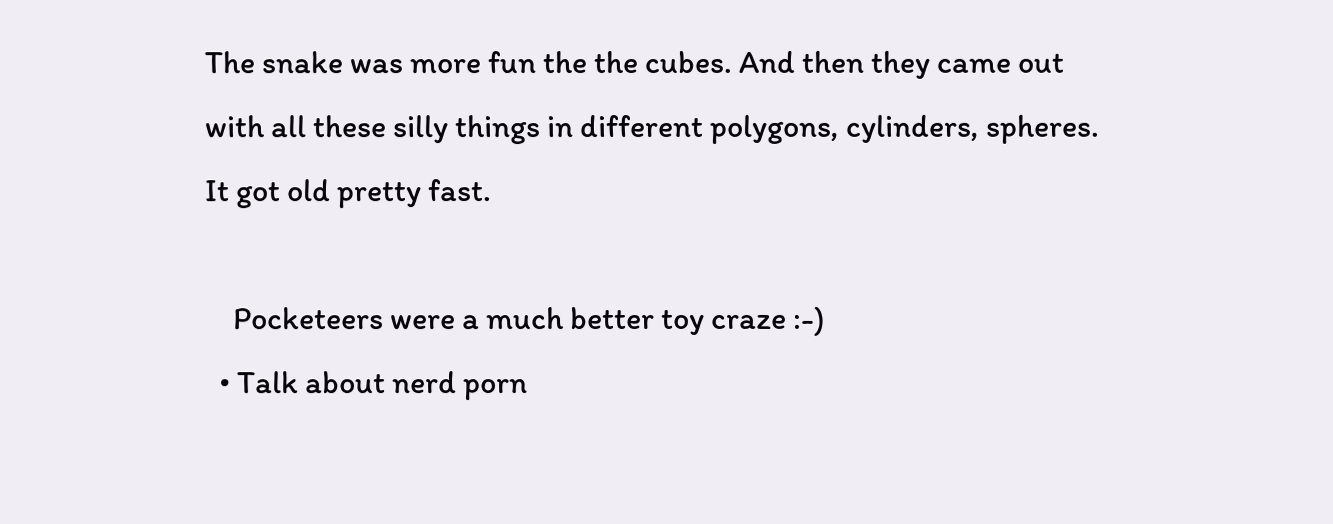The snake was more fun the the cubes. And then they came out with all these silly things in different polygons, cylinders, spheres. It got old pretty fast.

    Pocketeers were a much better toy craze :-)
  • Talk about nerd porn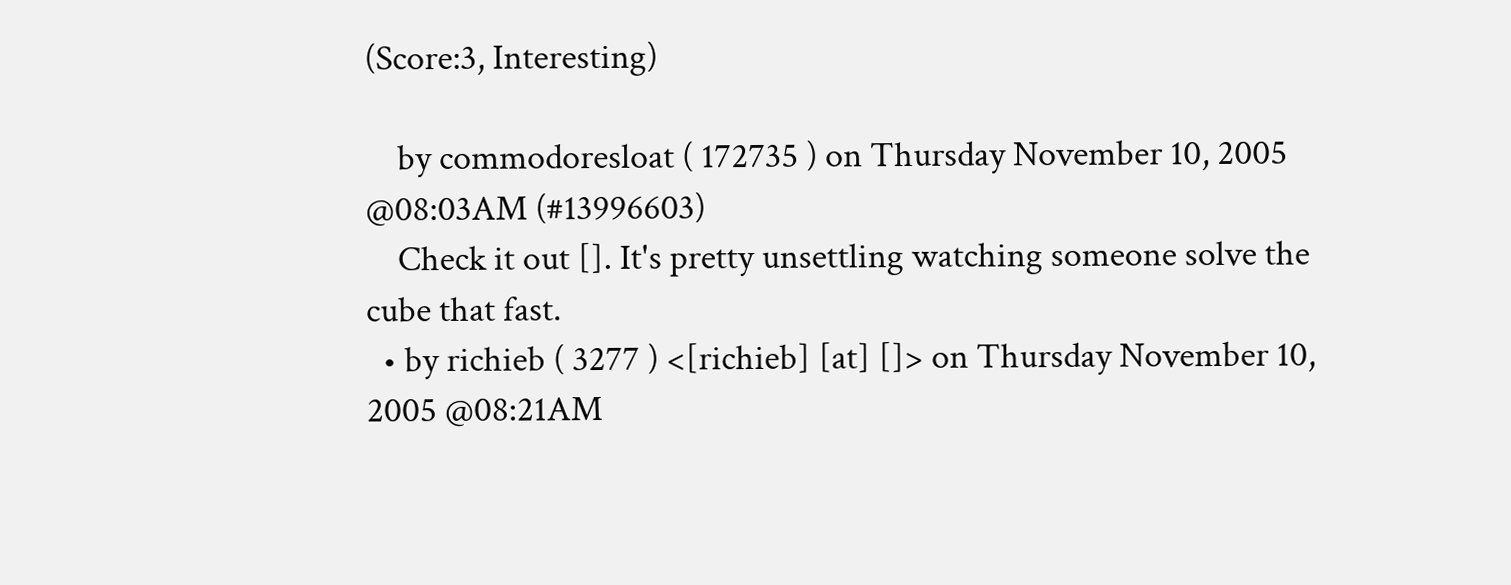(Score:3, Interesting)

    by commodoresloat ( 172735 ) on Thursday November 10, 2005 @08:03AM (#13996603)
    Check it out []. It's pretty unsettling watching someone solve the cube that fast.
  • by richieb ( 3277 ) <[richieb] [at] []> on Thursday November 10, 2005 @08:21AM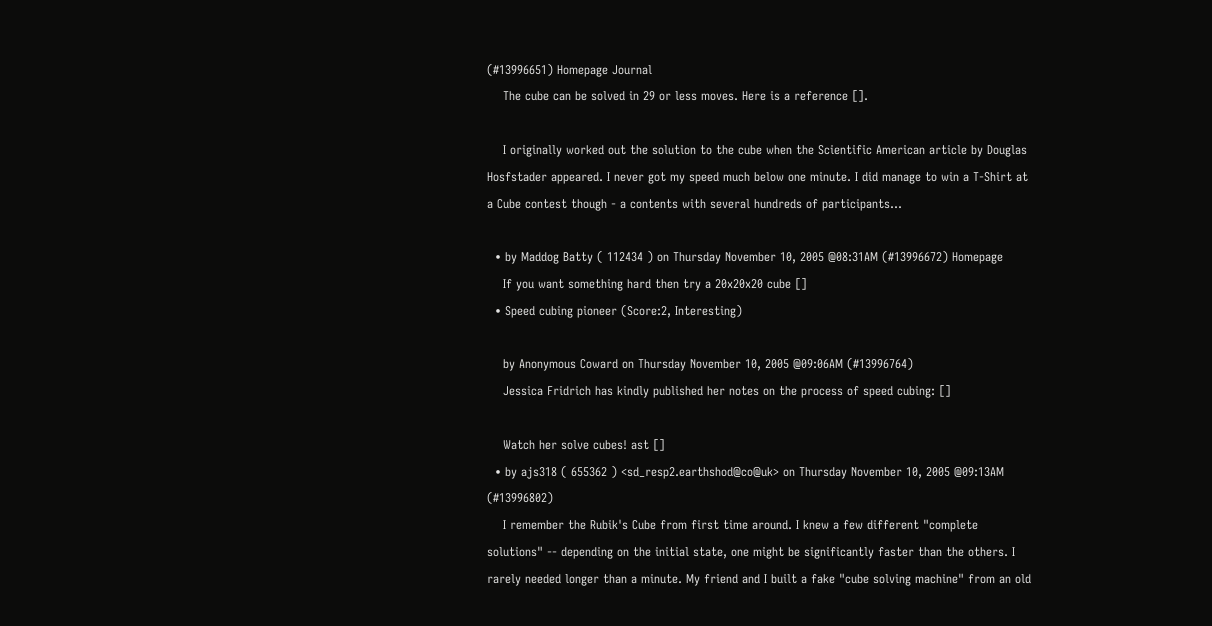(#13996651) Homepage Journal
    The cube can be solved in 29 or less moves. Here is a reference [].

    I originally worked out the solution to the cube when the Scientific American article by Douglas Hosfstader appeared. I never got my speed much below one minute. I did manage to win a T-Shirt at a Cube contest though - a contents with several hundreds of participants...

  • by Maddog Batty ( 112434 ) on Thursday November 10, 2005 @08:31AM (#13996672) Homepage
    If you want something hard then try a 20x20x20 cube []
  • Speed cubing pioneer (Score:2, Interesting)

    by Anonymous Coward on Thursday November 10, 2005 @09:06AM (#13996764)
    Jessica Fridrich has kindly published her notes on the process of speed cubing: []

    Watch her solve cubes! ast []
  • by ajs318 ( 655362 ) <sd_resp2.earthshod@co@uk> on Thursday November 10, 2005 @09:13AM (#13996802)
    I remember the Rubik's Cube from first time around. I knew a few different "complete solutions" -- depending on the initial state, one might be significantly faster than the others. I rarely needed longer than a minute. My friend and I built a fake "cube solving machine" from an old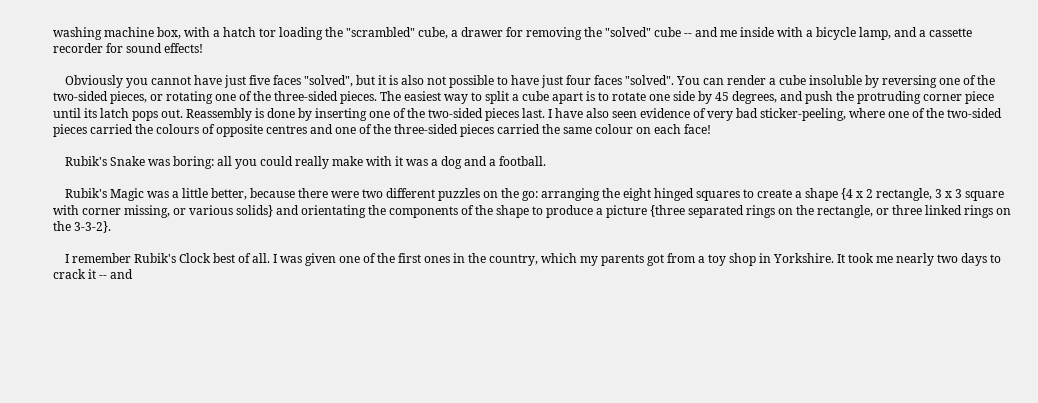washing machine box, with a hatch tor loading the "scrambled" cube, a drawer for removing the "solved" cube -- and me inside with a bicycle lamp, and a cassette recorder for sound effects!

    Obviously you cannot have just five faces "solved", but it is also not possible to have just four faces "solved". You can render a cube insoluble by reversing one of the two-sided pieces, or rotating one of the three-sided pieces. The easiest way to split a cube apart is to rotate one side by 45 degrees, and push the protruding corner piece until its latch pops out. Reassembly is done by inserting one of the two-sided pieces last. I have also seen evidence of very bad sticker-peeling, where one of the two-sided pieces carried the colours of opposite centres and one of the three-sided pieces carried the same colour on each face!

    Rubik's Snake was boring: all you could really make with it was a dog and a football.

    Rubik's Magic was a little better, because there were two different puzzles on the go: arranging the eight hinged squares to create a shape {4 x 2 rectangle, 3 x 3 square with corner missing, or various solids} and orientating the components of the shape to produce a picture {three separated rings on the rectangle, or three linked rings on the 3-3-2}.

    I remember Rubik's Clock best of all. I was given one of the first ones in the country, which my parents got from a toy shop in Yorkshire. It took me nearly two days to crack it -- and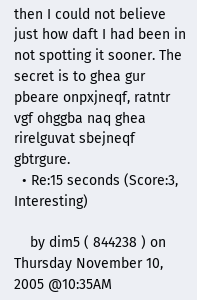then I could not believe just how daft I had been in not spotting it sooner. The secret is to ghea gur pbeare onpxjneqf, ratntr vgf ohggba naq ghea rirelguvat sbejneqf gbtrgure.
  • Re:15 seconds (Score:3, Interesting)

    by dim5 ( 844238 ) on Thursday November 10, 2005 @10:35AM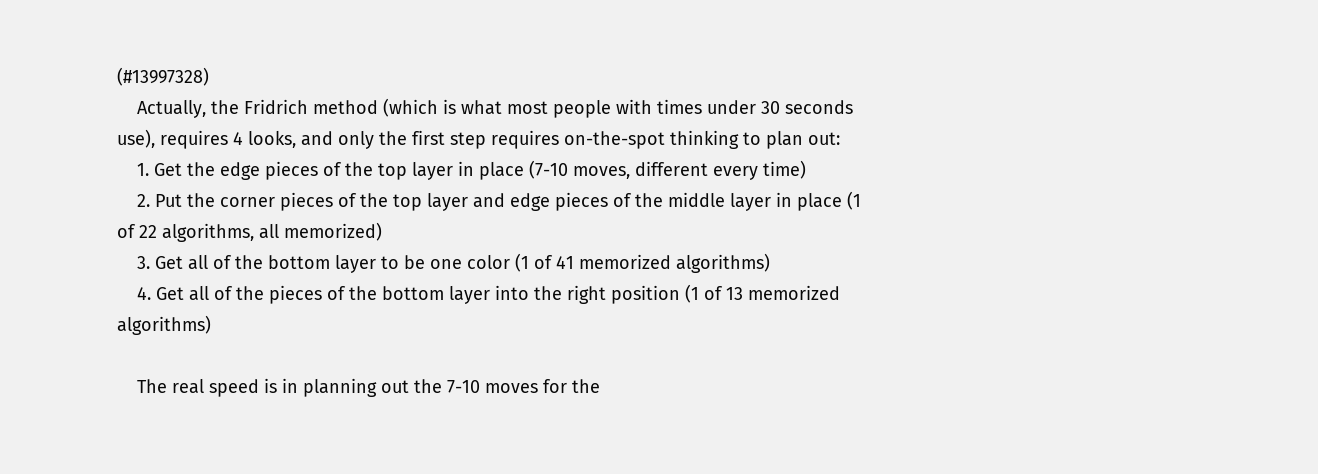(#13997328)
    Actually, the Fridrich method (which is what most people with times under 30 seconds use), requires 4 looks, and only the first step requires on-the-spot thinking to plan out:
    1. Get the edge pieces of the top layer in place (7-10 moves, different every time)
    2. Put the corner pieces of the top layer and edge pieces of the middle layer in place (1 of 22 algorithms, all memorized)
    3. Get all of the bottom layer to be one color (1 of 41 memorized algorithms)
    4. Get all of the pieces of the bottom layer into the right position (1 of 13 memorized algorithms)

    The real speed is in planning out the 7-10 moves for the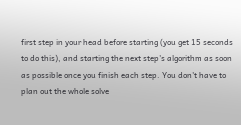first step in your head before starting (you get 15 seconds to do this), and starting the next step's algorithm as soon as possible once you finish each step. You don't have to plan out the whole solve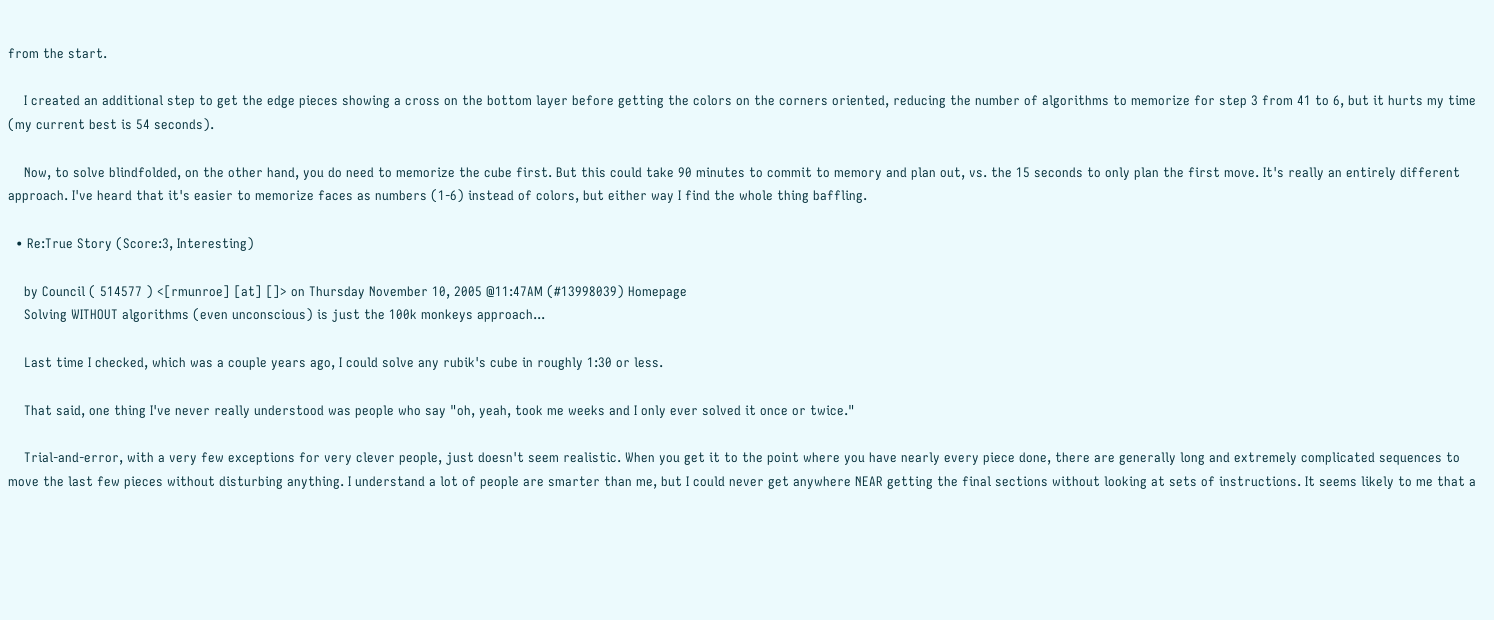from the start.

    I created an additional step to get the edge pieces showing a cross on the bottom layer before getting the colors on the corners oriented, reducing the number of algorithms to memorize for step 3 from 41 to 6, but it hurts my time (my current best is 54 seconds).

    Now, to solve blindfolded, on the other hand, you do need to memorize the cube first. But this could take 90 minutes to commit to memory and plan out, vs. the 15 seconds to only plan the first move. It's really an entirely different approach. I've heard that it's easier to memorize faces as numbers (1-6) instead of colors, but either way I find the whole thing baffling.

  • Re:True Story (Score:3, Interesting)

    by Council ( 514577 ) <[rmunroe] [at] []> on Thursday November 10, 2005 @11:47AM (#13998039) Homepage
    Solving WITHOUT algorithms (even unconscious) is just the 100k monkeys approach...

    Last time I checked, which was a couple years ago, I could solve any rubik's cube in roughly 1:30 or less.

    That said, one thing I've never really understood was people who say "oh, yeah, took me weeks and I only ever solved it once or twice."

    Trial-and-error, with a very few exceptions for very clever people, just doesn't seem realistic. When you get it to the point where you have nearly every piece done, there are generally long and extremely complicated sequences to move the last few pieces without disturbing anything. I understand a lot of people are smarter than me, but I could never get anywhere NEAR getting the final sections without looking at sets of instructions. It seems likely to me that a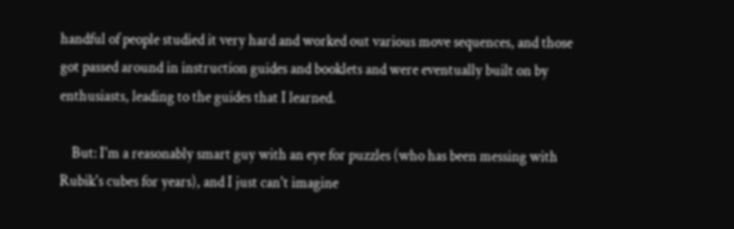handful of people studied it very hard and worked out various move sequences, and those got passed around in instruction guides and booklets and were eventually built on by enthusiasts, leading to the guides that I learned.

    But: I'm a reasonably smart guy with an eye for puzzles (who has been messing with Rubik's cubes for years), and I just can't imagine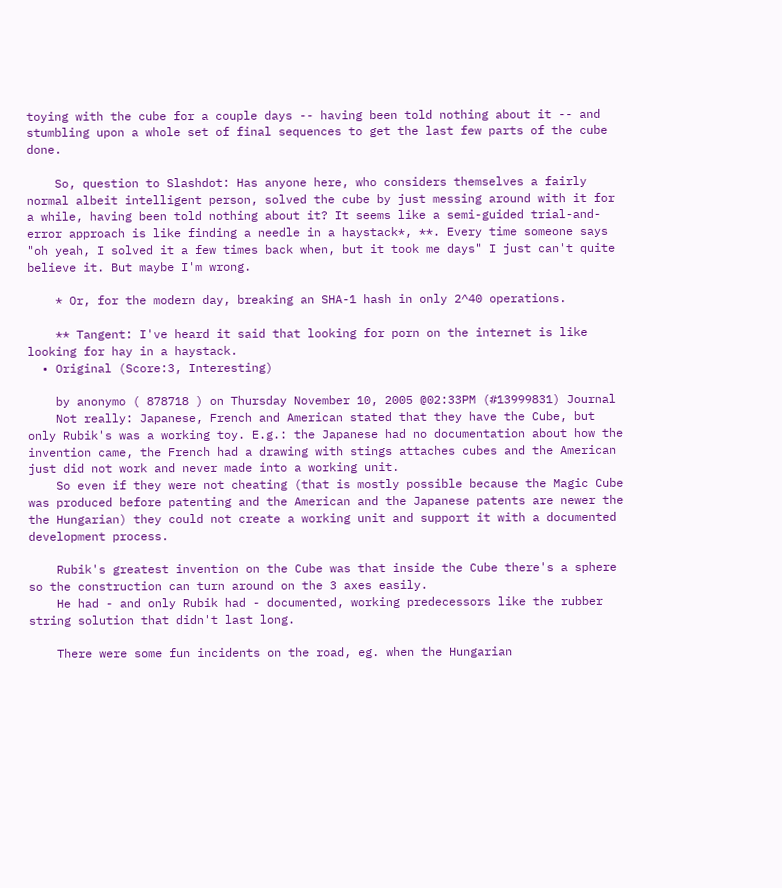toying with the cube for a couple days -- having been told nothing about it -- and stumbling upon a whole set of final sequences to get the last few parts of the cube done.

    So, question to Slashdot: Has anyone here, who considers themselves a fairly normal albeit intelligent person, solved the cube by just messing around with it for a while, having been told nothing about it? It seems like a semi-guided trial-and-error approach is like finding a needle in a haystack*, **. Every time someone says "oh yeah, I solved it a few times back when, but it took me days" I just can't quite believe it. But maybe I'm wrong.

    * Or, for the modern day, breaking an SHA-1 hash in only 2^40 operations.

    ** Tangent: I've heard it said that looking for porn on the internet is like looking for hay in a haystack.
  • Original (Score:3, Interesting)

    by anonymo ( 878718 ) on Thursday November 10, 2005 @02:33PM (#13999831) Journal
    Not really: Japanese, French and American stated that they have the Cube, but only Rubik's was a working toy. E.g.: the Japanese had no documentation about how the invention came, the French had a drawing with stings attaches cubes and the American just did not work and never made into a working unit.
    So even if they were not cheating (that is mostly possible because the Magic Cube was produced before patenting and the American and the Japanese patents are newer the the Hungarian) they could not create a working unit and support it with a documented development process.

    Rubik's greatest invention on the Cube was that inside the Cube there's a sphere so the construction can turn around on the 3 axes easily.
    He had - and only Rubik had - documented, working predecessors like the rubber string solution that didn't last long.

    There were some fun incidents on the road, eg. when the Hungarian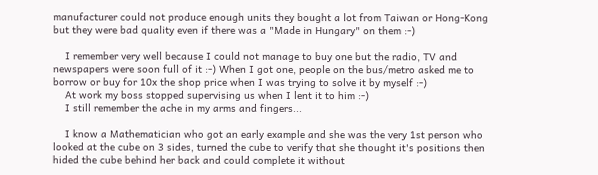manufacturer could not produce enough units they bought a lot from Taiwan or Hong-Kong but they were bad quality even if there was a "Made in Hungary" on them :-)

    I remember very well because I could not manage to buy one but the radio, TV and newspapers were soon full of it :-) When I got one, people on the bus/metro asked me to borrow or buy for 10x the shop price when I was trying to solve it by myself :-)
    At work my boss stopped supervising us when I lent it to him :-)
    I still remember the ache in my arms and fingers...

    I know a Mathematician who got an early example and she was the very 1st person who looked at the cube on 3 sides, turned the cube to verify that she thought it's positions then hided the cube behind her back and could complete it without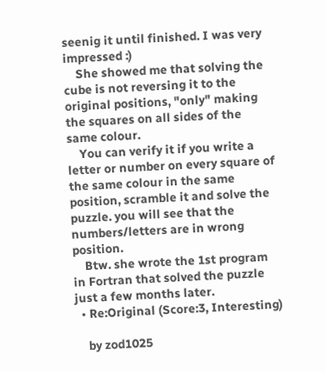seenig it until finished. I was very impressed :)
    She showed me that solving the cube is not reversing it to the original positions, "only" making the squares on all sides of the same colour.
    You can verify it if you write a letter or number on every square of the same colour in the same position, scramble it and solve the puzzle. you will see that the numbers/letters are in wrong position.
    Btw. she wrote the 1st program in Fortran that solved the puzzle just a few months later.
  • Re:Original (Score:3, Interesting)

    by zod1025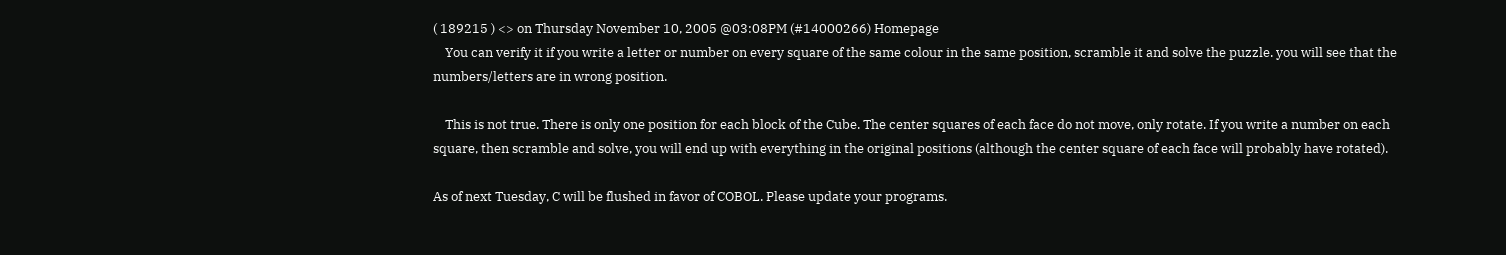( 189215 ) <> on Thursday November 10, 2005 @03:08PM (#14000266) Homepage
    You can verify it if you write a letter or number on every square of the same colour in the same position, scramble it and solve the puzzle. you will see that the numbers/letters are in wrong position.

    This is not true. There is only one position for each block of the Cube. The center squares of each face do not move, only rotate. If you write a number on each square, then scramble and solve, you will end up with everything in the original positions (although the center square of each face will probably have rotated).

As of next Tuesday, C will be flushed in favor of COBOL. Please update your programs.